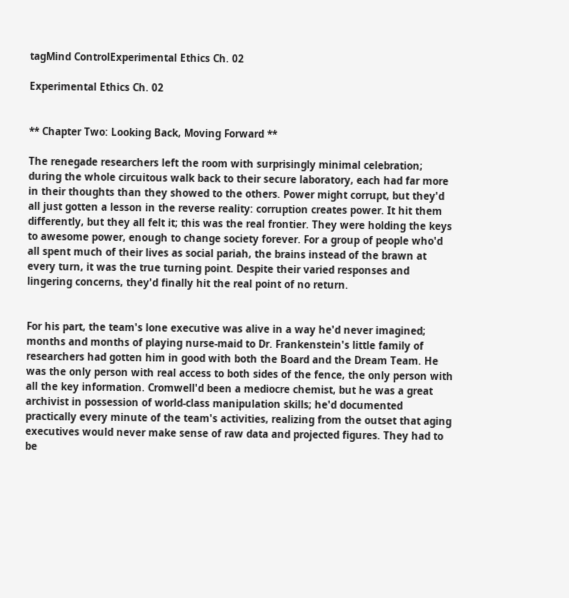tagMind ControlExperimental Ethics Ch. 02

Experimental Ethics Ch. 02


** Chapter Two: Looking Back, Moving Forward **

The renegade researchers left the room with surprisingly minimal celebration; during the whole circuitous walk back to their secure laboratory, each had far more in their thoughts than they showed to the others. Power might corrupt, but they'd all just gotten a lesson in the reverse reality: corruption creates power. It hit them differently, but they all felt it; this was the real frontier. They were holding the keys to awesome power, enough to change society forever. For a group of people who'd all spent much of their lives as social pariah, the brains instead of the brawn at every turn, it was the true turning point. Despite their varied responses and lingering concerns, they'd finally hit the real point of no return.


For his part, the team's lone executive was alive in a way he'd never imagined; months and months of playing nurse-maid to Dr. Frankenstein's little family of researchers had gotten him in good with both the Board and the Dream Team. He was the only person with real access to both sides of the fence, the only person with all the key information. Cromwell'd been a mediocre chemist, but he was a great archivist in possession of world-class manipulation skills; he'd documented practically every minute of the team's activities, realizing from the outset that aging executives would never make sense of raw data and projected figures. They had to be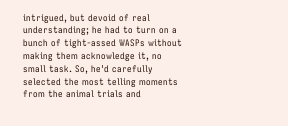intrigued, but devoid of real understanding; he had to turn on a bunch of tight-assed WASPs without making them acknowledge it, no small task. So, he'd carefully selected the most telling moments from the animal trials and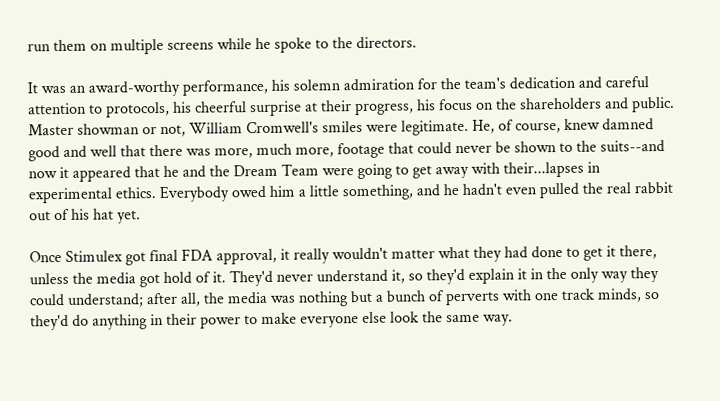run them on multiple screens while he spoke to the directors.

It was an award-worthy performance, his solemn admiration for the team's dedication and careful attention to protocols, his cheerful surprise at their progress, his focus on the shareholders and public. Master showman or not, William Cromwell's smiles were legitimate. He, of course, knew damned good and well that there was more, much more, footage that could never be shown to the suits--and now it appeared that he and the Dream Team were going to get away with their...lapses in experimental ethics. Everybody owed him a little something, and he hadn't even pulled the real rabbit out of his hat yet.

Once Stimulex got final FDA approval, it really wouldn't matter what they had done to get it there, unless the media got hold of it. They'd never understand it, so they'd explain it in the only way they could understand; after all, the media was nothing but a bunch of perverts with one track minds, so they'd do anything in their power to make everyone else look the same way.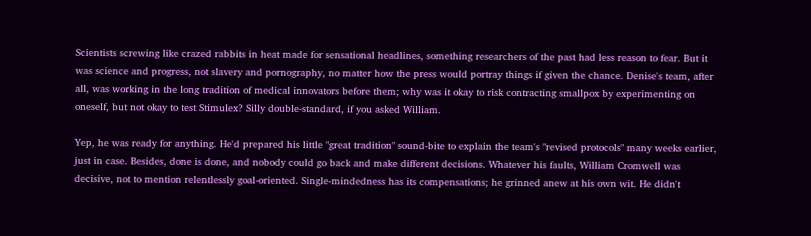Scientists screwing like crazed rabbits in heat made for sensational headlines, something researchers of the past had less reason to fear. But it was science and progress, not slavery and pornography, no matter how the press would portray things if given the chance. Denise's team, after all, was working in the long tradition of medical innovators before them; why was it okay to risk contracting smallpox by experimenting on oneself, but not okay to test Stimulex? Silly double-standard, if you asked William.

Yep, he was ready for anything. He'd prepared his little "great tradition" sound-bite to explain the team's "revised protocols" many weeks earlier, just in case. Besides, done is done, and nobody could go back and make different decisions. Whatever his faults, William Cromwell was decisive, not to mention relentlessly goal-oriented. Single-mindedness has its compensations; he grinned anew at his own wit. He didn't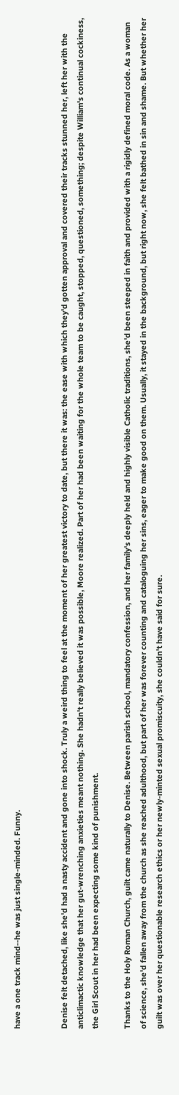have a one track mind--he was just single-minded. Funny.


Denise felt detached, like she'd had a nasty accident and gone into shock. Truly a weird thing to feel at the moment of her greatest victory to date, but there it was: the ease with which they'd gotten approval and covered their tracks stunned her, left her with the anticlimactic knowledge that her gut-wrenching anxieties meant nothing. She hadn't really believed it was possible, Moore realized. Part of her had been waiting for the whole team to be caught, stopped, questioned, something; despite William's continual cockiness, the Girl Scout in her had been expecting some kind of punishment.

Thanks to the Holy Roman Church, guilt came naturally to Denise. Between parish school, mandatory confession, and her family's deeply held and highly visible Catholic traditions, she'd been steeped in faith and provided with a rigidly defined moral code. As a woman of science, she'd fallen away from the church as she reached adulthood, but part of her was forever counting and cataloguing her sins, eager to make good on them. Usually, it stayed in the background, but right now, she felt bathed in sin and shame. But whether her guilt was over her questionable research ethics or her newly-minted sexual promiscuity, she couldn't have said for sure.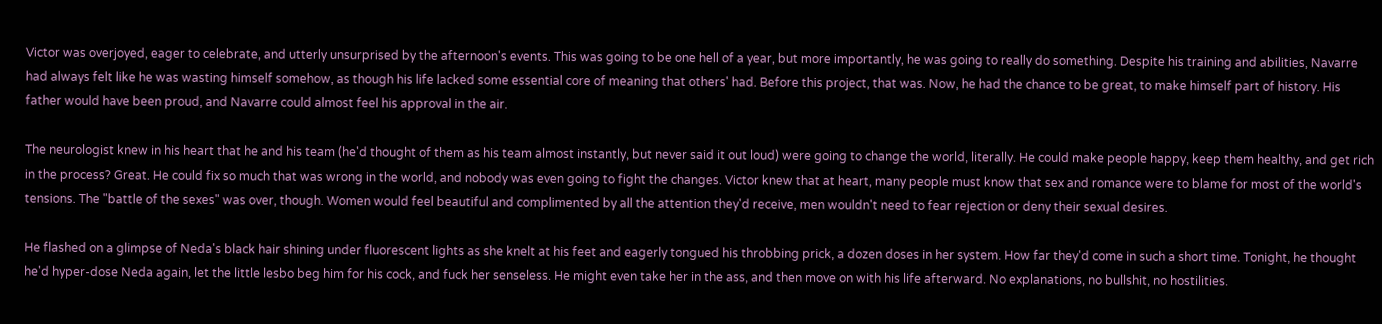Victor was overjoyed, eager to celebrate, and utterly unsurprised by the afternoon's events. This was going to be one hell of a year, but more importantly, he was going to really do something. Despite his training and abilities, Navarre had always felt like he was wasting himself somehow, as though his life lacked some essential core of meaning that others' had. Before this project, that was. Now, he had the chance to be great, to make himself part of history. His father would have been proud, and Navarre could almost feel his approval in the air.

The neurologist knew in his heart that he and his team (he'd thought of them as his team almost instantly, but never said it out loud) were going to change the world, literally. He could make people happy, keep them healthy, and get rich in the process? Great. He could fix so much that was wrong in the world, and nobody was even going to fight the changes. Victor knew that at heart, many people must know that sex and romance were to blame for most of the world's tensions. The "battle of the sexes" was over, though. Women would feel beautiful and complimented by all the attention they'd receive, men wouldn't need to fear rejection or deny their sexual desires.

He flashed on a glimpse of Neda's black hair shining under fluorescent lights as she knelt at his feet and eagerly tongued his throbbing prick, a dozen doses in her system. How far they'd come in such a short time. Tonight, he thought he'd hyper-dose Neda again, let the little lesbo beg him for his cock, and fuck her senseless. He might even take her in the ass, and then move on with his life afterward. No explanations, no bullshit, no hostilities.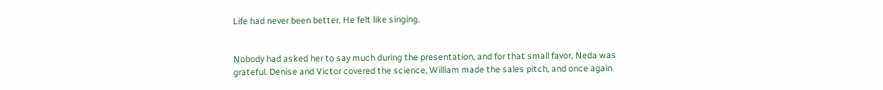Life had never been better. He felt like singing.


Nobody had asked her to say much during the presentation, and for that small favor, Neda was grateful. Denise and Victor covered the science, William made the sales pitch, and once again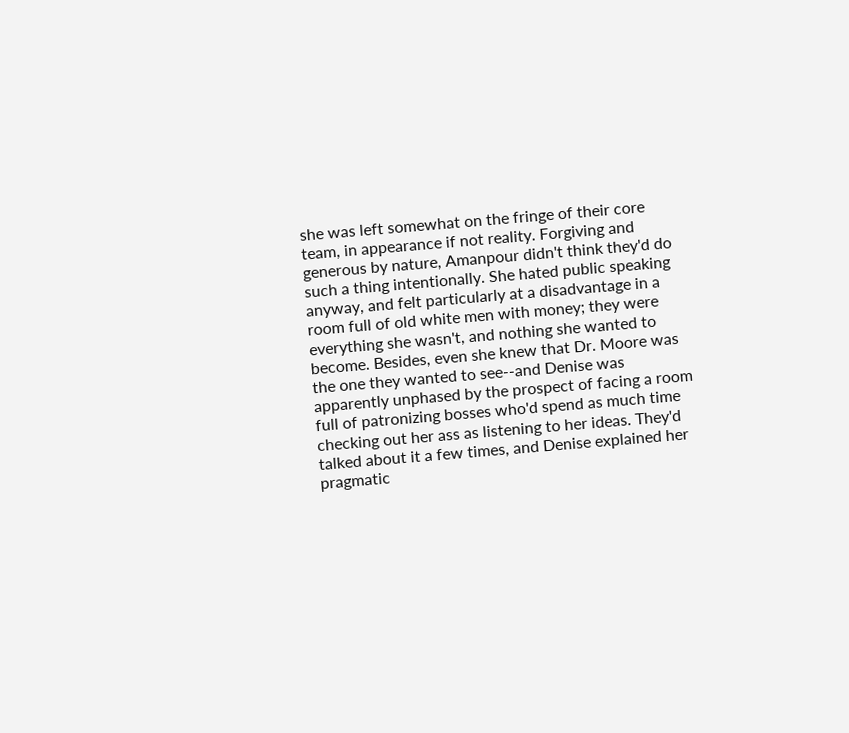she was left somewhat on the fringe of their core team, in appearance if not reality. Forgiving and generous by nature, Amanpour didn't think they'd do such a thing intentionally. She hated public speaking anyway, and felt particularly at a disadvantage in a room full of old white men with money; they were everything she wasn't, and nothing she wanted to become. Besides, even she knew that Dr. Moore was the one they wanted to see--and Denise was apparently unphased by the prospect of facing a room full of patronizing bosses who'd spend as much time checking out her ass as listening to her ideas. They'd talked about it a few times, and Denise explained her pragmatic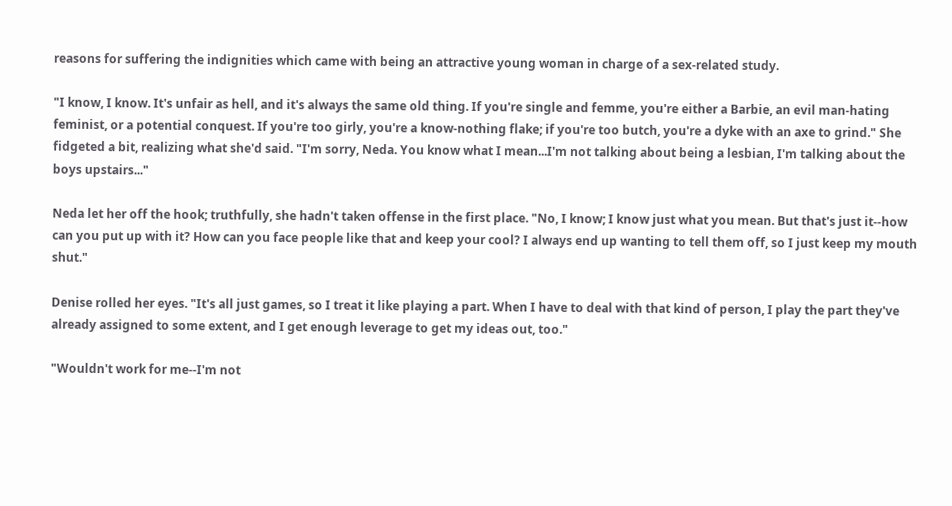reasons for suffering the indignities which came with being an attractive young woman in charge of a sex-related study.

"I know, I know. It's unfair as hell, and it's always the same old thing. If you're single and femme, you're either a Barbie, an evil man-hating feminist, or a potential conquest. If you're too girly, you're a know-nothing flake; if you're too butch, you're a dyke with an axe to grind." She fidgeted a bit, realizing what she'd said. "I'm sorry, Neda. You know what I mean...I'm not talking about being a lesbian, I'm talking about the boys upstairs..."

Neda let her off the hook; truthfully, she hadn't taken offense in the first place. "No, I know; I know just what you mean. But that's just it--how can you put up with it? How can you face people like that and keep your cool? I always end up wanting to tell them off, so I just keep my mouth shut."

Denise rolled her eyes. "It's all just games, so I treat it like playing a part. When I have to deal with that kind of person, I play the part they've already assigned to some extent, and I get enough leverage to get my ideas out, too."

"Wouldn't work for me--I'm not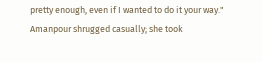pretty enough, even if I wanted to do it your way." Amanpour shrugged casually; she took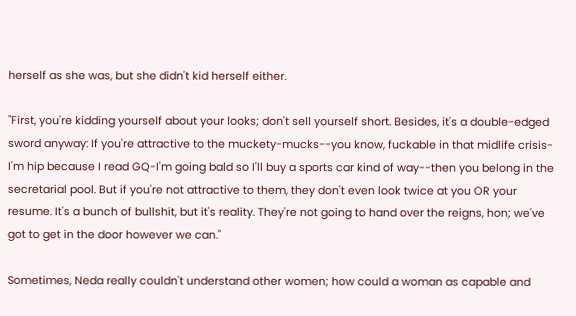herself as she was, but she didn't kid herself either.

"First, you're kidding yourself about your looks; don't sell yourself short. Besides, it's a double-edged sword anyway: If you're attractive to the muckety-mucks--you know, fuckable in that midlife crisis-I'm hip because I read GQ-I'm going bald so I'll buy a sports car kind of way--then you belong in the secretarial pool. But if you're not attractive to them, they don't even look twice at you OR your resume. It's a bunch of bullshit, but it's reality. They're not going to hand over the reigns, hon; we've got to get in the door however we can."

Sometimes, Neda really couldn't understand other women; how could a woman as capable and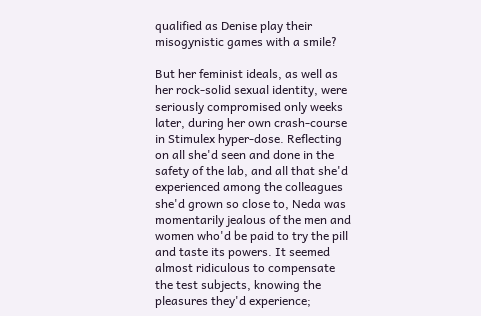qualified as Denise play their misogynistic games with a smile?

But her feminist ideals, as well as her rock-solid sexual identity, were seriously compromised only weeks later, during her own crash-course in Stimulex hyper-dose. Reflecting on all she'd seen and done in the safety of the lab, and all that she'd experienced among the colleagues she'd grown so close to, Neda was momentarily jealous of the men and women who'd be paid to try the pill and taste its powers. It seemed almost ridiculous to compensate the test subjects, knowing the pleasures they'd experience;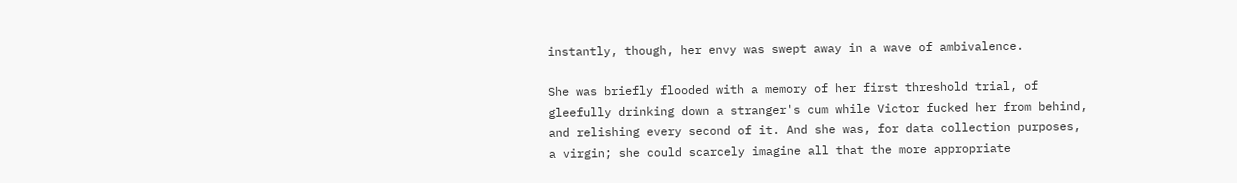instantly, though, her envy was swept away in a wave of ambivalence.

She was briefly flooded with a memory of her first threshold trial, of gleefully drinking down a stranger's cum while Victor fucked her from behind, and relishing every second of it. And she was, for data collection purposes, a virgin; she could scarcely imagine all that the more appropriate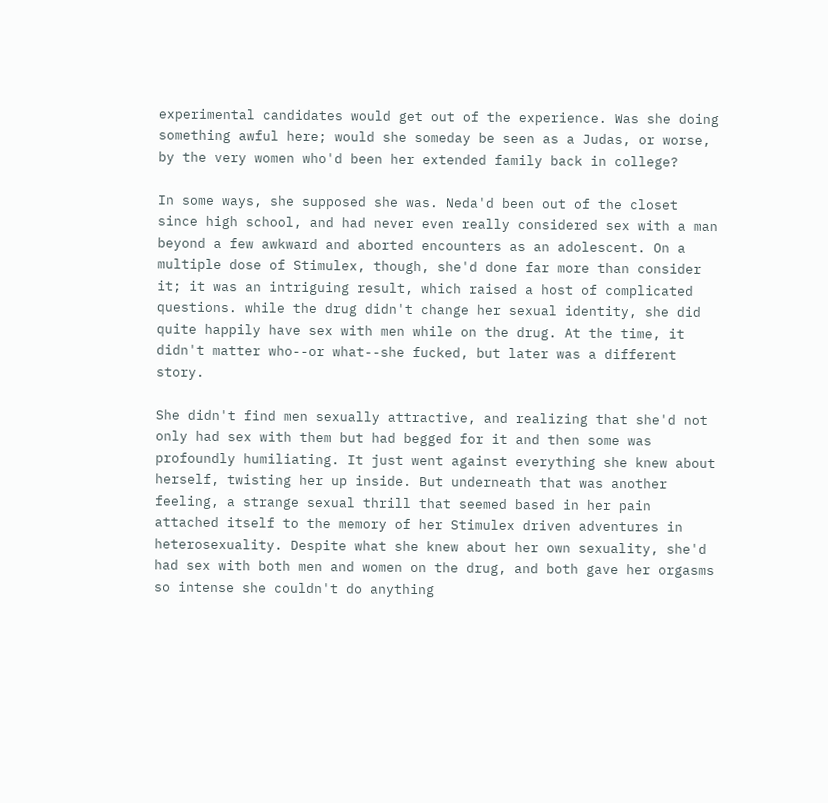experimental candidates would get out of the experience. Was she doing something awful here; would she someday be seen as a Judas, or worse, by the very women who'd been her extended family back in college?

In some ways, she supposed she was. Neda'd been out of the closet since high school, and had never even really considered sex with a man beyond a few awkward and aborted encounters as an adolescent. On a multiple dose of Stimulex, though, she'd done far more than consider it; it was an intriguing result, which raised a host of complicated questions. while the drug didn't change her sexual identity, she did quite happily have sex with men while on the drug. At the time, it didn't matter who--or what--she fucked, but later was a different story.

She didn't find men sexually attractive, and realizing that she'd not only had sex with them but had begged for it and then some was profoundly humiliating. It just went against everything she knew about herself, twisting her up inside. But underneath that was another feeling, a strange sexual thrill that seemed based in her pain attached itself to the memory of her Stimulex driven adventures in heterosexuality. Despite what she knew about her own sexuality, she'd had sex with both men and women on the drug, and both gave her orgasms so intense she couldn't do anything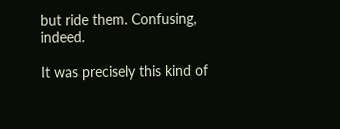but ride them. Confusing, indeed.

It was precisely this kind of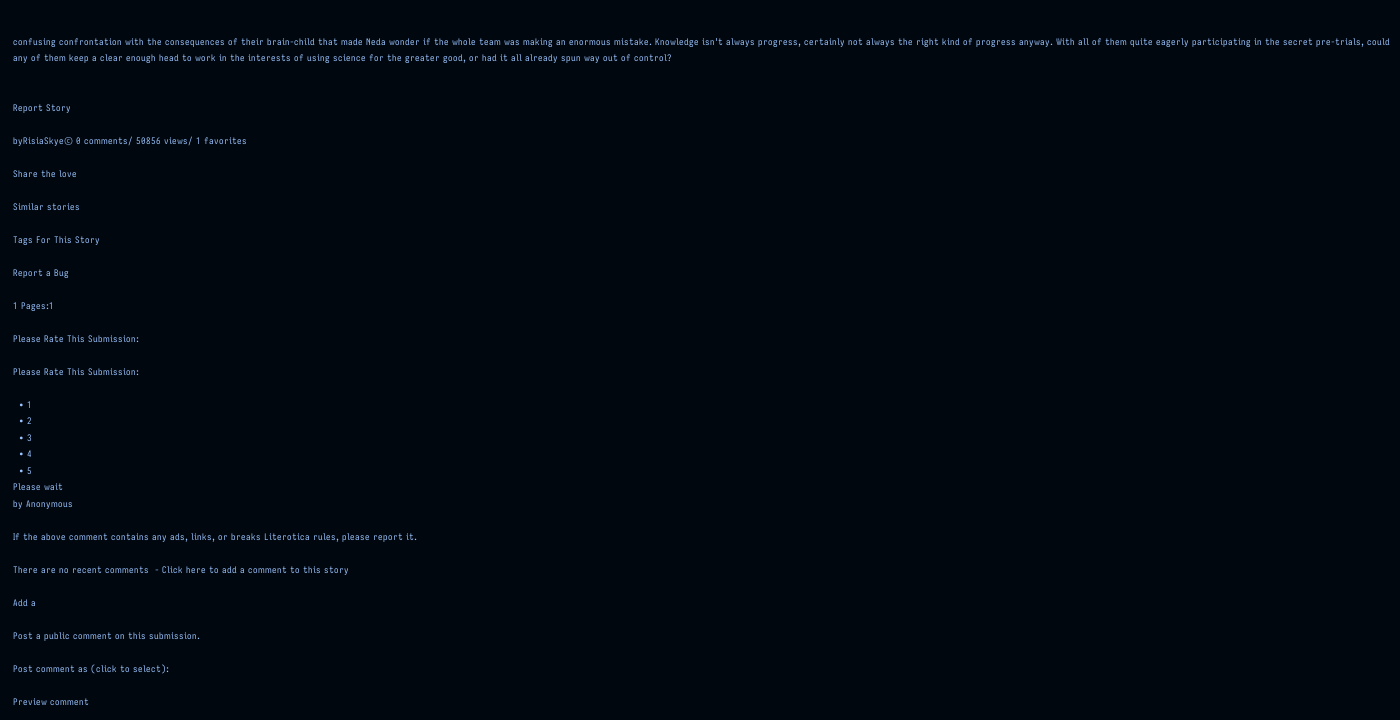confusing confrontation with the consequences of their brain-child that made Neda wonder if the whole team was making an enormous mistake. Knowledge isn't always progress, certainly not always the right kind of progress anyway. With all of them quite eagerly participating in the secret pre-trials, could any of them keep a clear enough head to work in the interests of using science for the greater good, or had it all already spun way out of control?


Report Story

byRisiaSkye© 0 comments/ 50856 views/ 1 favorites

Share the love

Similar stories

Tags For This Story

Report a Bug

1 Pages:1

Please Rate This Submission:

Please Rate This Submission:

  • 1
  • 2
  • 3
  • 4
  • 5
Please wait
by Anonymous

If the above comment contains any ads, links, or breaks Literotica rules, please report it.

There are no recent comments  - Click here to add a comment to this story

Add a

Post a public comment on this submission.

Post comment as (click to select):

Preview comment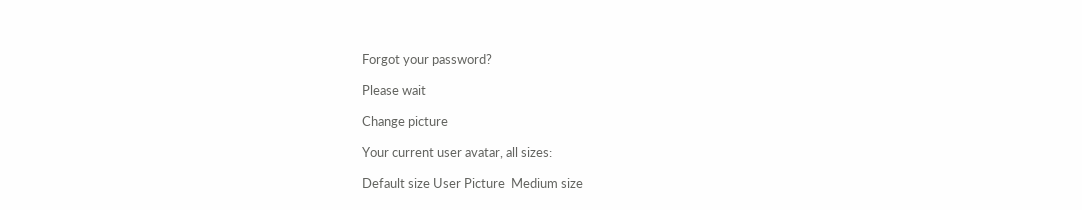Forgot your password?

Please wait

Change picture

Your current user avatar, all sizes:

Default size User Picture  Medium size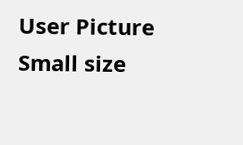User Picture  Small size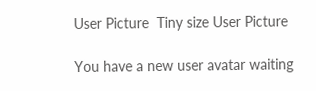User Picture  Tiny size User Picture

You have a new user avatar waiting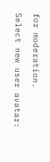for moderation.

Select new user avatar: